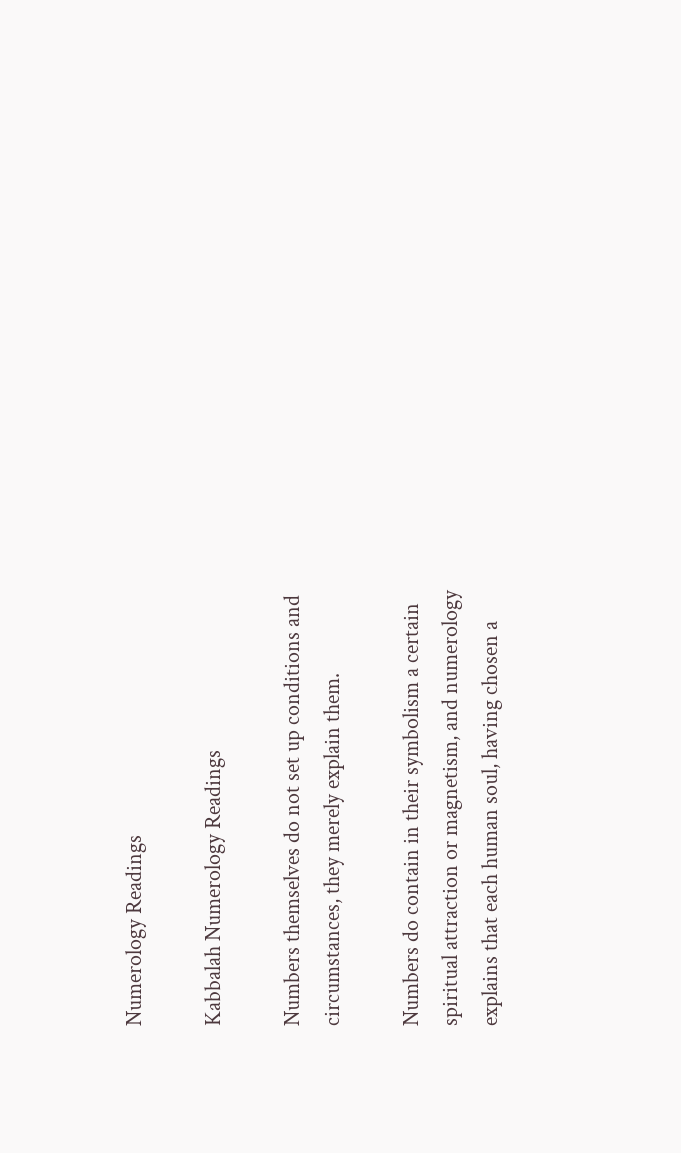Numerology Readings

Kabbalah Numerology Readings

Numbers themselves do not set up conditions and circumstances, they merely explain them.

Numbers do contain in their symbolism a certain spiritual attraction or magnetism, and numerology explains that each human soul, having chosen a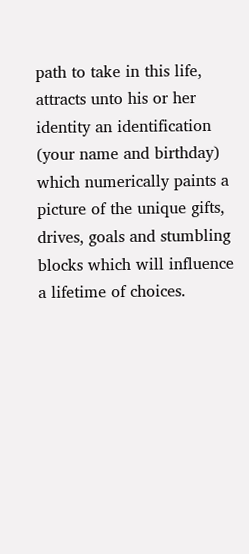path to take in this life, attracts unto his or her identity an identification (your name and birthday) which numerically paints a picture of the unique gifts, drives, goals and stumbling blocks which will influence a lifetime of choices.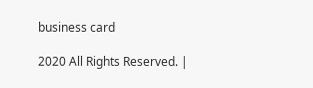business card

2020 All Rights Reserved. |